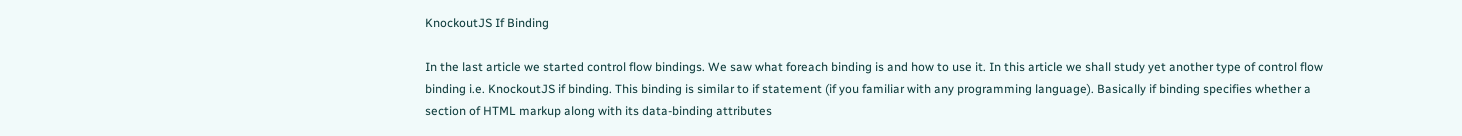KnockoutJS If Binding

In the last article we started control flow bindings. We saw what foreach binding is and how to use it. In this article we shall study yet another type of control flow binding i.e. KnockoutJS if binding. This binding is similar to if statement (if you familiar with any programming language). Basically if binding specifies whether a section of HTML markup along with its data-binding attributes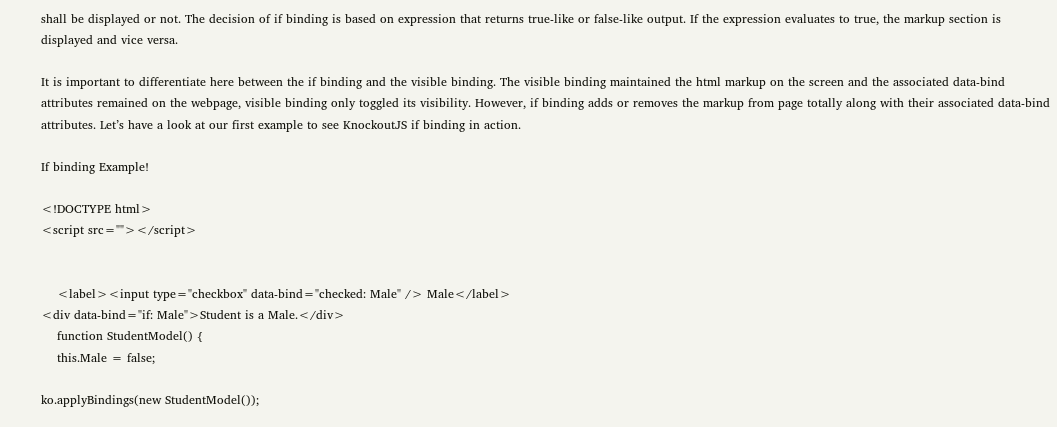shall be displayed or not. The decision of if binding is based on expression that returns true-like or false-like output. If the expression evaluates to true, the markup section is displayed and vice versa.

It is important to differentiate here between the if binding and the visible binding. The visible binding maintained the html markup on the screen and the associated data-bind attributes remained on the webpage, visible binding only toggled its visibility. However, if binding adds or removes the markup from page totally along with their associated data-bind attributes. Let’s have a look at our first example to see KnockoutJS if binding in action.

If binding Example!

<!DOCTYPE html>
<script src=""></script>


    <label><input type="checkbox" data-bind="checked: Male" /> Male</label>
<div data-bind="if: Male">Student is a Male.</div>
    function StudentModel() {
    this.Male = false;

ko.applyBindings(new StudentModel());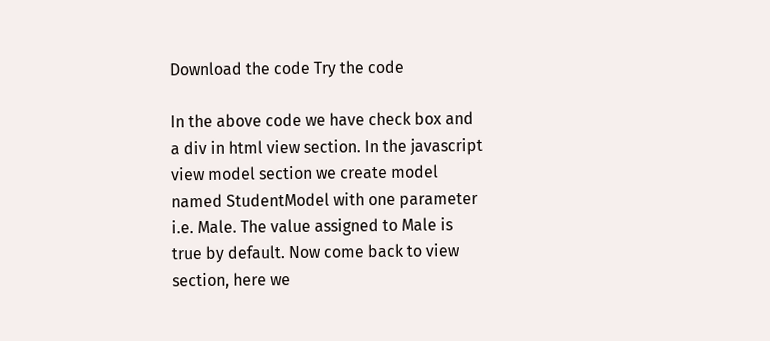Download the code Try the code

In the above code we have check box and a div in html view section. In the javascript view model section we create model named StudentModel with one parameter i.e. Male. The value assigned to Male is true by default. Now come back to view section, here we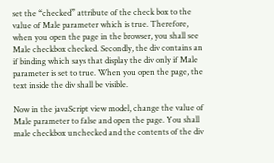set the “checked” attribute of the check box to the value of Male parameter which is true. Therefore, when you open the page in the browser, you shall see Male checkbox checked. Secondly, the div contains an if binding which says that display the div only if Male parameter is set to true. When you open the page, the text inside the div shall be visible.

Now in the javaScript view model, change the value of Male parameter to false and open the page. You shall male checkbox unchecked and the contents of the div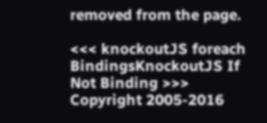removed from the page.

<<< knockoutJS foreach BindingsKnockoutJS If Not Binding >>>
Copyright 2005-2016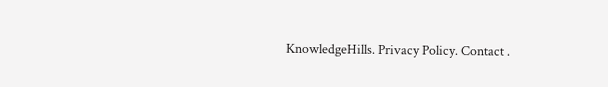KnowledgeHills. Privacy Policy. Contact .